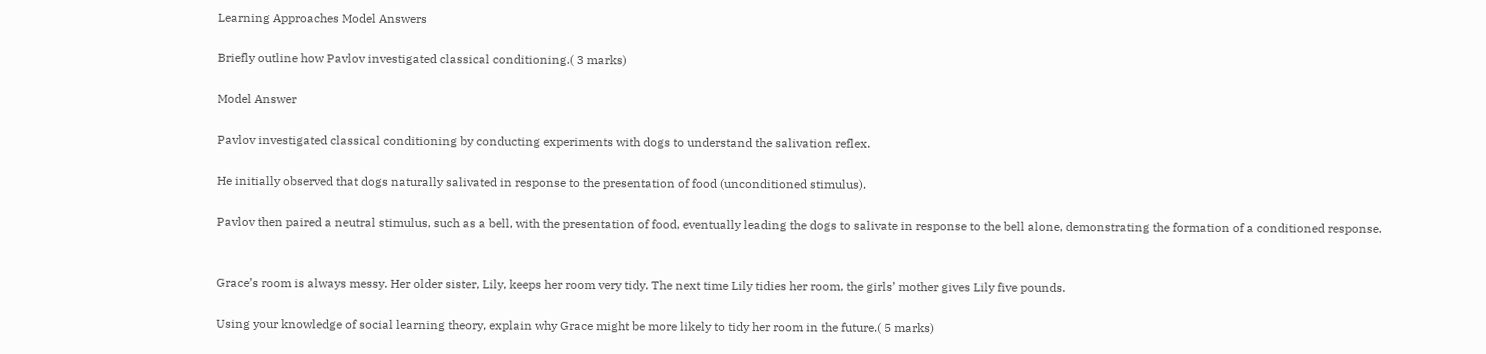Learning Approaches Model Answers

Briefly outline how Pavlov investigated classical conditioning.( 3 marks)

Model Answer

Pavlov investigated classical conditioning by conducting experiments with dogs to understand the salivation reflex.

He initially observed that dogs naturally salivated in response to the presentation of food (unconditioned stimulus).

Pavlov then paired a neutral stimulus, such as a bell, with the presentation of food, eventually leading the dogs to salivate in response to the bell alone, demonstrating the formation of a conditioned response.


Grace’s room is always messy. Her older sister, Lily, keeps her room very tidy. The next time Lily tidies her room, the girls’ mother gives Lily five pounds.

Using your knowledge of social learning theory, explain why Grace might be more likely to tidy her room in the future.( 5 marks)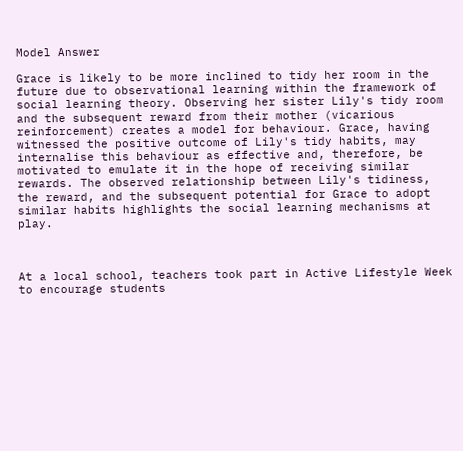Model Answer

Grace is likely to be more inclined to tidy her room in the future due to observational learning within the framework of social learning theory. Observing her sister Lily's tidy room and the subsequent reward from their mother (vicarious reinforcement) creates a model for behaviour. Grace, having witnessed the positive outcome of Lily's tidy habits, may internalise this behaviour as effective and, therefore, be motivated to emulate it in the hope of receiving similar rewards. The observed relationship between Lily's tidiness, the reward, and the subsequent potential for Grace to adopt similar habits highlights the social learning mechanisms at play.



At a local school, teachers took part in Active Lifestyle Week to encourage students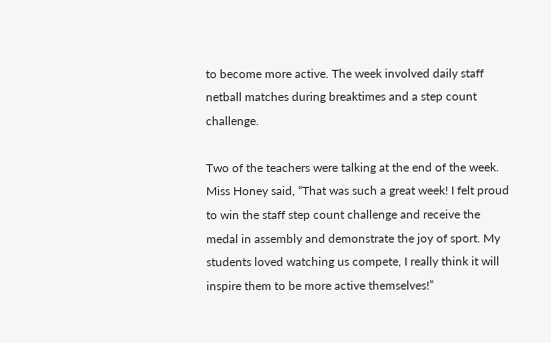to become more active. The week involved daily staff netball matches during breaktimes and a step count challenge.

Two of the teachers were talking at the end of the week. Miss Honey said, “That was such a great week! I felt proud to win the staff step count challenge and receive the medal in assembly and demonstrate the joy of sport. My students loved watching us compete, I really think it will inspire them to be more active themselves!”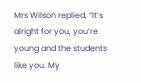Mrs Wilson replied, “It’s alright for you, you’re young and the students like you. My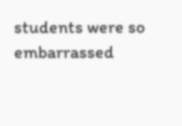students were so embarrassed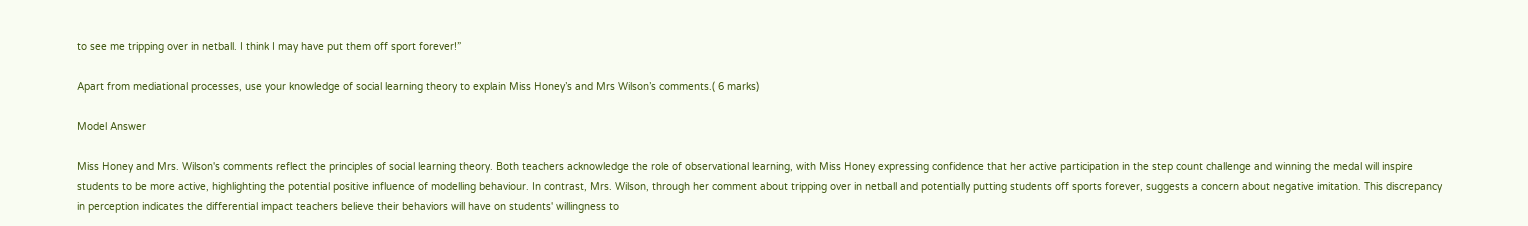to see me tripping over in netball. I think I may have put them off sport forever!”

Apart from mediational processes, use your knowledge of social learning theory to explain Miss Honey’s and Mrs Wilson’s comments.( 6 marks)

Model Answer

Miss Honey and Mrs. Wilson's comments reflect the principles of social learning theory. Both teachers acknowledge the role of observational learning, with Miss Honey expressing confidence that her active participation in the step count challenge and winning the medal will inspire students to be more active, highlighting the potential positive influence of modelling behaviour. In contrast, Mrs. Wilson, through her comment about tripping over in netball and potentially putting students off sports forever, suggests a concern about negative imitation. This discrepancy in perception indicates the differential impact teachers believe their behaviors will have on students' willingness to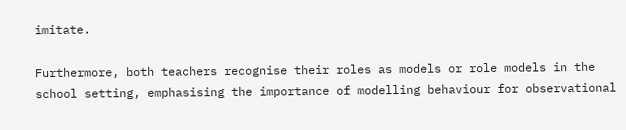imitate.

Furthermore, both teachers recognise their roles as models or role models in the school setting, emphasising the importance of modelling behaviour for observational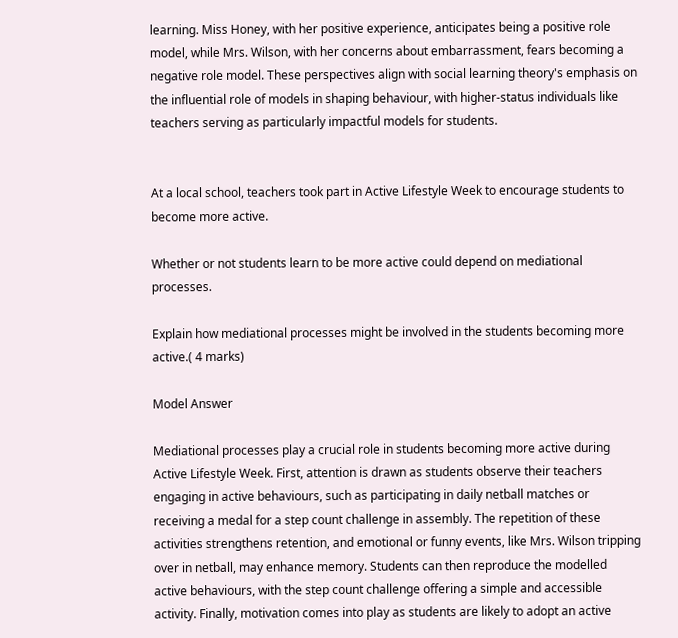learning. Miss Honey, with her positive experience, anticipates being a positive role model, while Mrs. Wilson, with her concerns about embarrassment, fears becoming a negative role model. These perspectives align with social learning theory's emphasis on the influential role of models in shaping behaviour, with higher-status individuals like teachers serving as particularly impactful models for students.


At a local school, teachers took part in Active Lifestyle Week to encourage students to become more active.

Whether or not students learn to be more active could depend on mediational processes.

Explain how mediational processes might be involved in the students becoming more active.( 4 marks)

Model Answer

Mediational processes play a crucial role in students becoming more active during Active Lifestyle Week. First, attention is drawn as students observe their teachers engaging in active behaviours, such as participating in daily netball matches or receiving a medal for a step count challenge in assembly. The repetition of these activities strengthens retention, and emotional or funny events, like Mrs. Wilson tripping over in netball, may enhance memory. Students can then reproduce the modelled active behaviours, with the step count challenge offering a simple and accessible activity. Finally, motivation comes into play as students are likely to adopt an active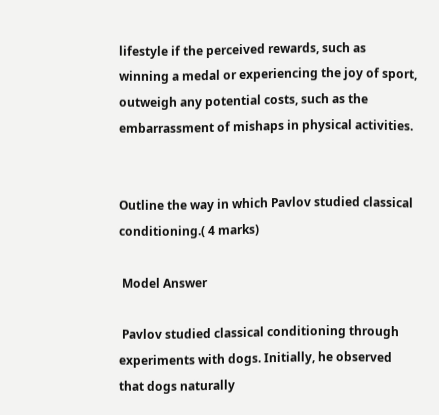lifestyle if the perceived rewards, such as winning a medal or experiencing the joy of sport, outweigh any potential costs, such as the embarrassment of mishaps in physical activities.


Outline the way in which Pavlov studied classical conditioning.( 4 marks)

 Model Answer

 Pavlov studied classical conditioning through experiments with dogs. Initially, he observed that dogs naturally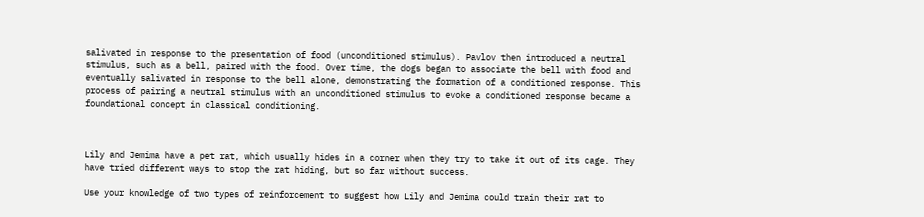salivated in response to the presentation of food (unconditioned stimulus). Pavlov then introduced a neutral stimulus, such as a bell, paired with the food. Over time, the dogs began to associate the bell with food and eventually salivated in response to the bell alone, demonstrating the formation of a conditioned response. This process of pairing a neutral stimulus with an unconditioned stimulus to evoke a conditioned response became a foundational concept in classical conditioning.



Lily and Jemima have a pet rat, which usually hides in a corner when they try to take it out of its cage. They have tried different ways to stop the rat hiding, but so far without success.

Use your knowledge of two types of reinforcement to suggest how Lily and Jemima could train their rat to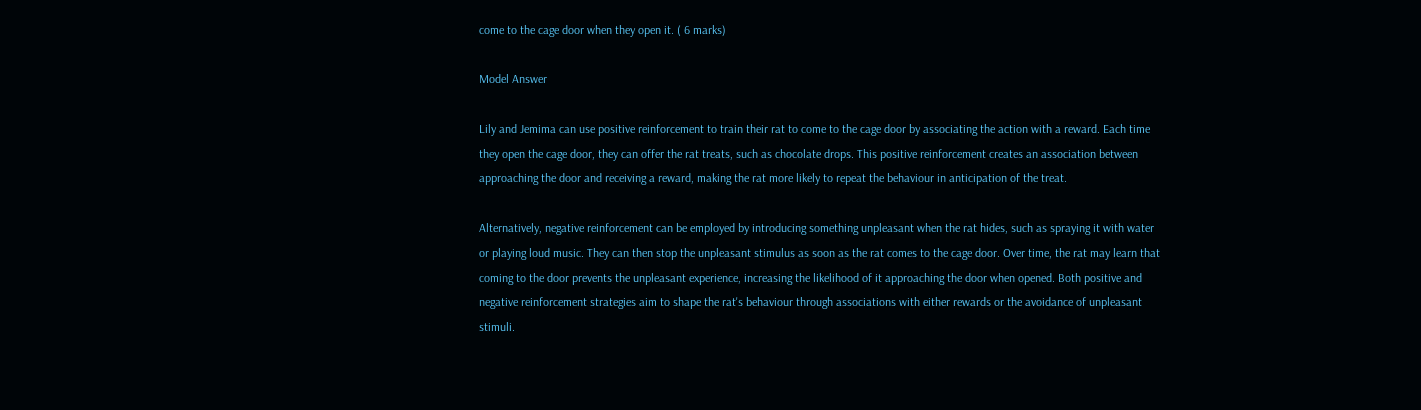come to the cage door when they open it. ( 6 marks)

Model Answer

Lily and Jemima can use positive reinforcement to train their rat to come to the cage door by associating the action with a reward. Each time they open the cage door, they can offer the rat treats, such as chocolate drops. This positive reinforcement creates an association between approaching the door and receiving a reward, making the rat more likely to repeat the behaviour in anticipation of the treat.

Alternatively, negative reinforcement can be employed by introducing something unpleasant when the rat hides, such as spraying it with water or playing loud music. They can then stop the unpleasant stimulus as soon as the rat comes to the cage door. Over time, the rat may learn that coming to the door prevents the unpleasant experience, increasing the likelihood of it approaching the door when opened. Both positive and negative reinforcement strategies aim to shape the rat's behaviour through associations with either rewards or the avoidance of unpleasant stimuli.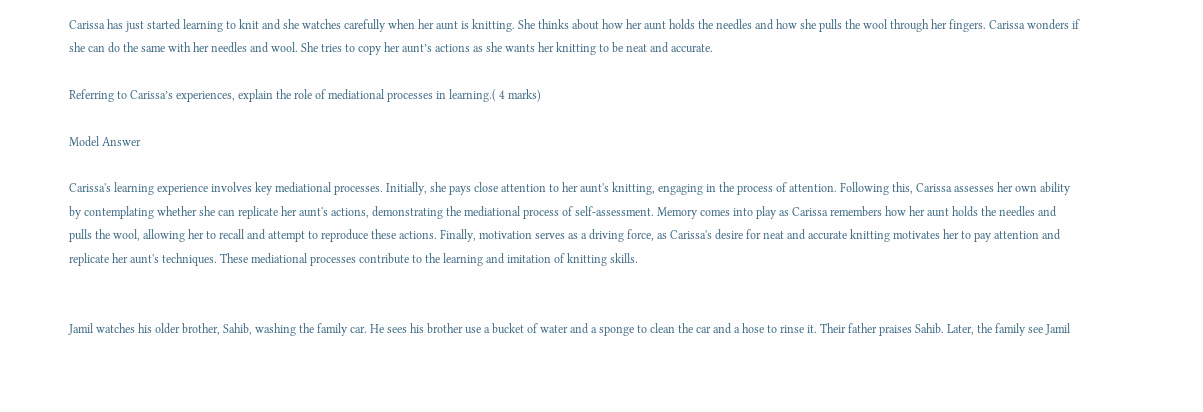Carissa has just started learning to knit and she watches carefully when her aunt is knitting. She thinks about how her aunt holds the needles and how she pulls the wool through her fingers. Carissa wonders if she can do the same with her needles and wool. She tries to copy her aunt’s actions as she wants her knitting to be neat and accurate.

Referring to Carissa’s experiences, explain the role of mediational processes in learning.( 4 marks)

Model Answer

Carissa's learning experience involves key mediational processes. Initially, she pays close attention to her aunt's knitting, engaging in the process of attention. Following this, Carissa assesses her own ability by contemplating whether she can replicate her aunt's actions, demonstrating the mediational process of self-assessment. Memory comes into play as Carissa remembers how her aunt holds the needles and pulls the wool, allowing her to recall and attempt to reproduce these actions. Finally, motivation serves as a driving force, as Carissa's desire for neat and accurate knitting motivates her to pay attention and replicate her aunt's techniques. These mediational processes contribute to the learning and imitation of knitting skills.


Jamil watches his older brother, Sahib, washing the family car. He sees his brother use a bucket of water and a sponge to clean the car and a hose to rinse it. Their father praises Sahib. Later, the family see Jamil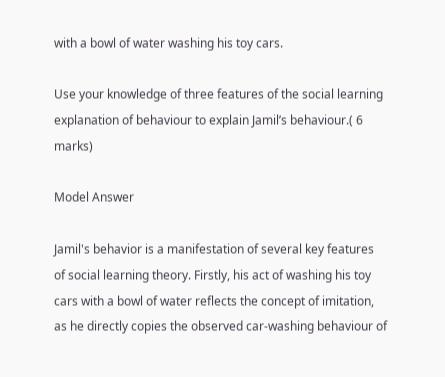with a bowl of water washing his toy cars.

Use your knowledge of three features of the social learning explanation of behaviour to explain Jamil’s behaviour.( 6 marks)

Model Answer

Jamil's behavior is a manifestation of several key features of social learning theory. Firstly, his act of washing his toy cars with a bowl of water reflects the concept of imitation, as he directly copies the observed car-washing behaviour of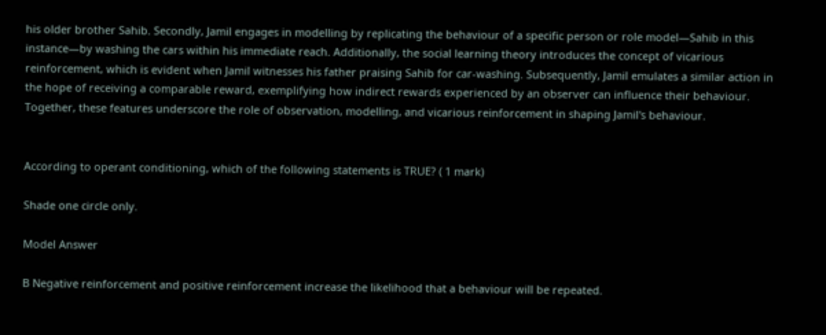his older brother Sahib. Secondly, Jamil engages in modelling by replicating the behaviour of a specific person or role model—Sahib in this instance—by washing the cars within his immediate reach. Additionally, the social learning theory introduces the concept of vicarious reinforcement, which is evident when Jamil witnesses his father praising Sahib for car-washing. Subsequently, Jamil emulates a similar action in the hope of receiving a comparable reward, exemplifying how indirect rewards experienced by an observer can influence their behaviour. Together, these features underscore the role of observation, modelling, and vicarious reinforcement in shaping Jamil's behaviour.


According to operant conditioning, which of the following statements is TRUE? ( 1 mark)

Shade one circle only.

Model Answer

B Negative reinforcement and positive reinforcement increase the likelihood that a behaviour will be repeated.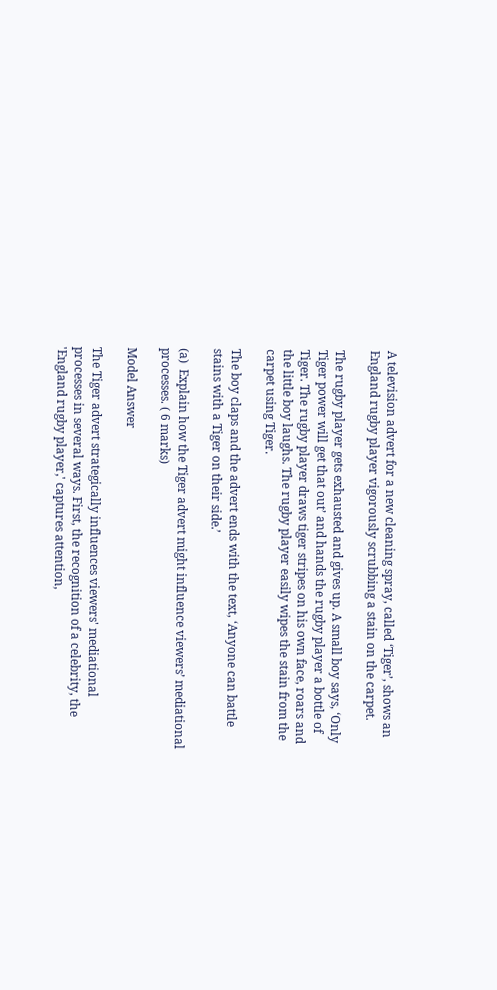A television advert for a new cleaning spray, called ‘Tiger’, shows an England rugby player vigorously scrubbing a stain on the carpet.

The rugby player gets exhausted and gives up. A small boy says, ‘Only Tiger power will get that out’ and hands the rugby player a bottle of Tiger. The rugby player draws tiger stripes on his own face, roars and the little boy laughs. The rugby player easily wipes the stain from the carpet using Tiger.

The boy claps and the advert ends with the text, ‘Anyone can battle stains with a Tiger on their side.’

(a)  Explain how the Tiger advert might influence viewers’ mediational processes. ( 6 marks)

Model Answer

The Tiger advert strategically influences viewers' mediational processes in several ways. First, the recognition of a celebrity, the 'England rugby player,' captures attention,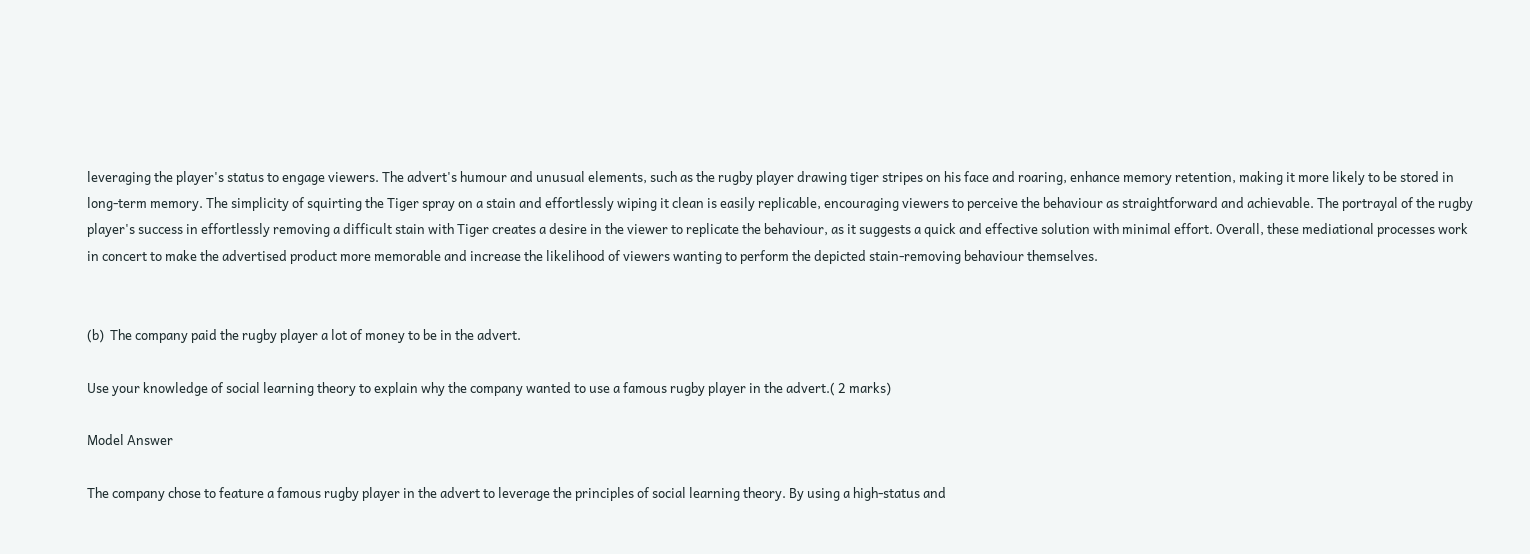leveraging the player's status to engage viewers. The advert's humour and unusual elements, such as the rugby player drawing tiger stripes on his face and roaring, enhance memory retention, making it more likely to be stored in long-term memory. The simplicity of squirting the Tiger spray on a stain and effortlessly wiping it clean is easily replicable, encouraging viewers to perceive the behaviour as straightforward and achievable. The portrayal of the rugby player's success in effortlessly removing a difficult stain with Tiger creates a desire in the viewer to replicate the behaviour, as it suggests a quick and effective solution with minimal effort. Overall, these mediational processes work in concert to make the advertised product more memorable and increase the likelihood of viewers wanting to perform the depicted stain-removing behaviour themselves.


(b)  The company paid the rugby player a lot of money to be in the advert.

Use your knowledge of social learning theory to explain why the company wanted to use a famous rugby player in the advert.( 2 marks)

Model Answer

The company chose to feature a famous rugby player in the advert to leverage the principles of social learning theory. By using a high-status and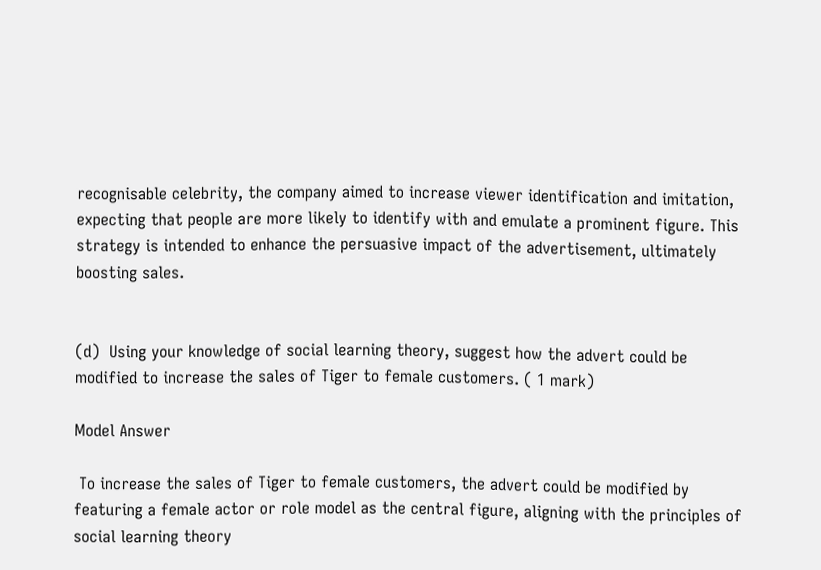recognisable celebrity, the company aimed to increase viewer identification and imitation, expecting that people are more likely to identify with and emulate a prominent figure. This strategy is intended to enhance the persuasive impact of the advertisement, ultimately boosting sales.


(d)  Using your knowledge of social learning theory, suggest how the advert could be modified to increase the sales of Tiger to female customers. ( 1 mark)

Model Answer

 To increase the sales of Tiger to female customers, the advert could be modified by featuring a female actor or role model as the central figure, aligning with the principles of social learning theory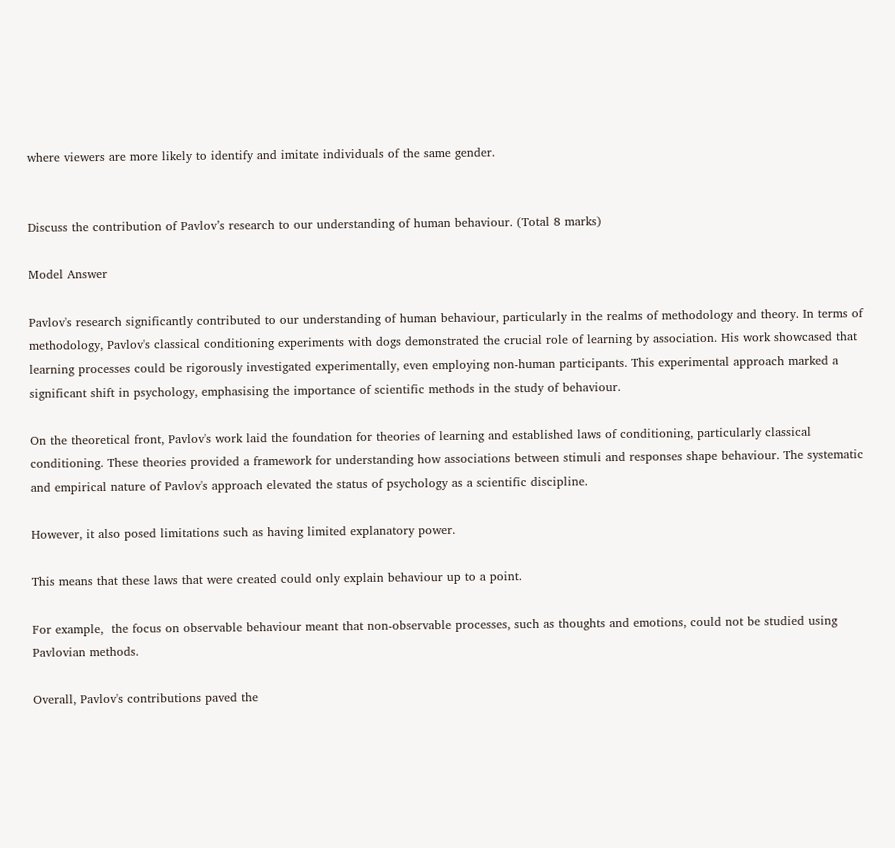where viewers are more likely to identify and imitate individuals of the same gender.


Discuss the contribution of Pavlov’s research to our understanding of human behaviour. (Total 8 marks)

Model Answer

Pavlov's research significantly contributed to our understanding of human behaviour, particularly in the realms of methodology and theory. In terms of methodology, Pavlov's classical conditioning experiments with dogs demonstrated the crucial role of learning by association. His work showcased that learning processes could be rigorously investigated experimentally, even employing non-human participants. This experimental approach marked a significant shift in psychology, emphasising the importance of scientific methods in the study of behaviour.

On the theoretical front, Pavlov's work laid the foundation for theories of learning and established laws of conditioning, particularly classical conditioning. These theories provided a framework for understanding how associations between stimuli and responses shape behaviour. The systematic and empirical nature of Pavlov's approach elevated the status of psychology as a scientific discipline.

However, it also posed limitations such as having limited explanatory power.

This means that these laws that were created could only explain behaviour up to a point.

For example,  the focus on observable behaviour meant that non-observable processes, such as thoughts and emotions, could not be studied using Pavlovian methods.

Overall, Pavlov's contributions paved the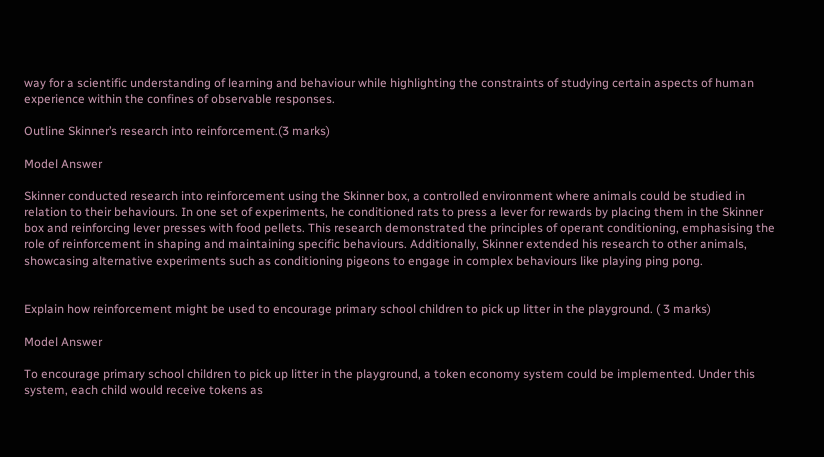way for a scientific understanding of learning and behaviour while highlighting the constraints of studying certain aspects of human experience within the confines of observable responses.

Outline Skinner’s research into reinforcement.(3 marks)

Model Answer

Skinner conducted research into reinforcement using the Skinner box, a controlled environment where animals could be studied in relation to their behaviours. In one set of experiments, he conditioned rats to press a lever for rewards by placing them in the Skinner box and reinforcing lever presses with food pellets. This research demonstrated the principles of operant conditioning, emphasising the role of reinforcement in shaping and maintaining specific behaviours. Additionally, Skinner extended his research to other animals, showcasing alternative experiments such as conditioning pigeons to engage in complex behaviours like playing ping pong.


Explain how reinforcement might be used to encourage primary school children to pick up litter in the playground. ( 3 marks)

Model Answer

To encourage primary school children to pick up litter in the playground, a token economy system could be implemented. Under this system, each child would receive tokens as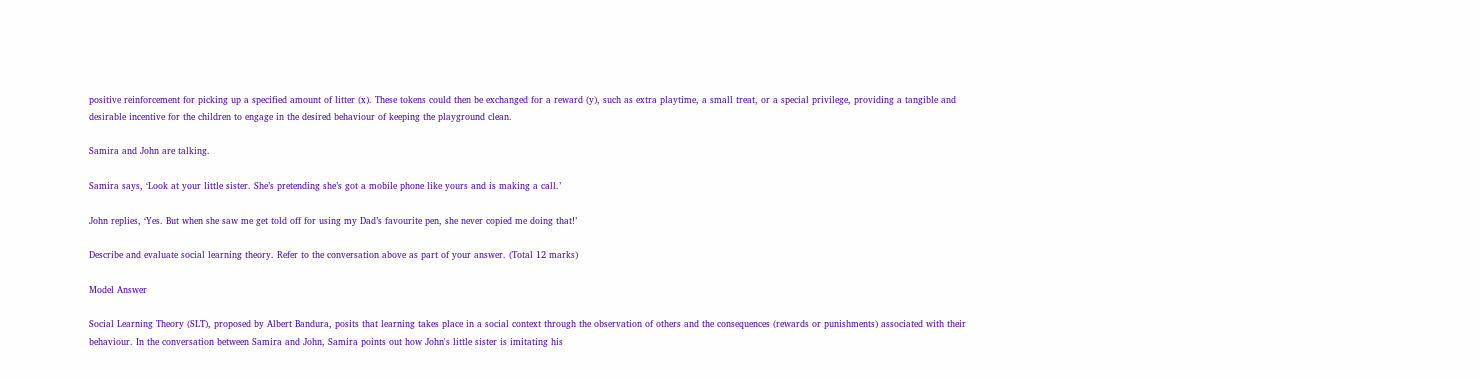positive reinforcement for picking up a specified amount of litter (x). These tokens could then be exchanged for a reward (y), such as extra playtime, a small treat, or a special privilege, providing a tangible and desirable incentive for the children to engage in the desired behaviour of keeping the playground clean.

Samira and John are talking.

Samira says, ‘Look at your little sister. She’s pretending she’s got a mobile phone like yours and is making a call.’

John replies, ‘Yes. But when she saw me get told off for using my Dad’s favourite pen, she never copied me doing that!’

Describe and evaluate social learning theory. Refer to the conversation above as part of your answer. (Total 12 marks)

Model Answer

Social Learning Theory (SLT), proposed by Albert Bandura, posits that learning takes place in a social context through the observation of others and the consequences (rewards or punishments) associated with their behaviour. In the conversation between Samira and John, Samira points out how John's little sister is imitating his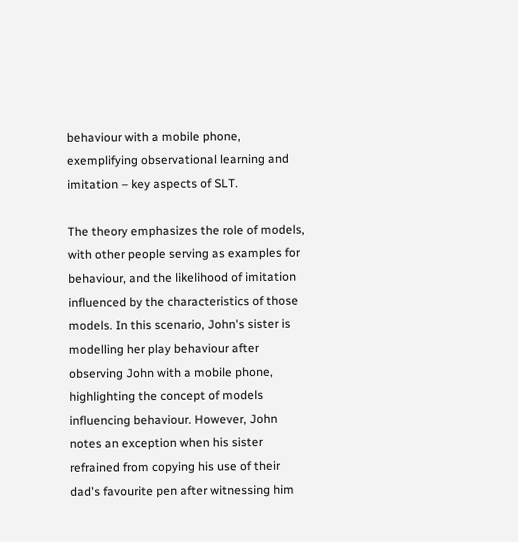behaviour with a mobile phone, exemplifying observational learning and imitation – key aspects of SLT.

The theory emphasizes the role of models, with other people serving as examples for behaviour, and the likelihood of imitation influenced by the characteristics of those models. In this scenario, John's sister is modelling her play behaviour after observing John with a mobile phone, highlighting the concept of models influencing behaviour. However, John notes an exception when his sister refrained from copying his use of their dad's favourite pen after witnessing him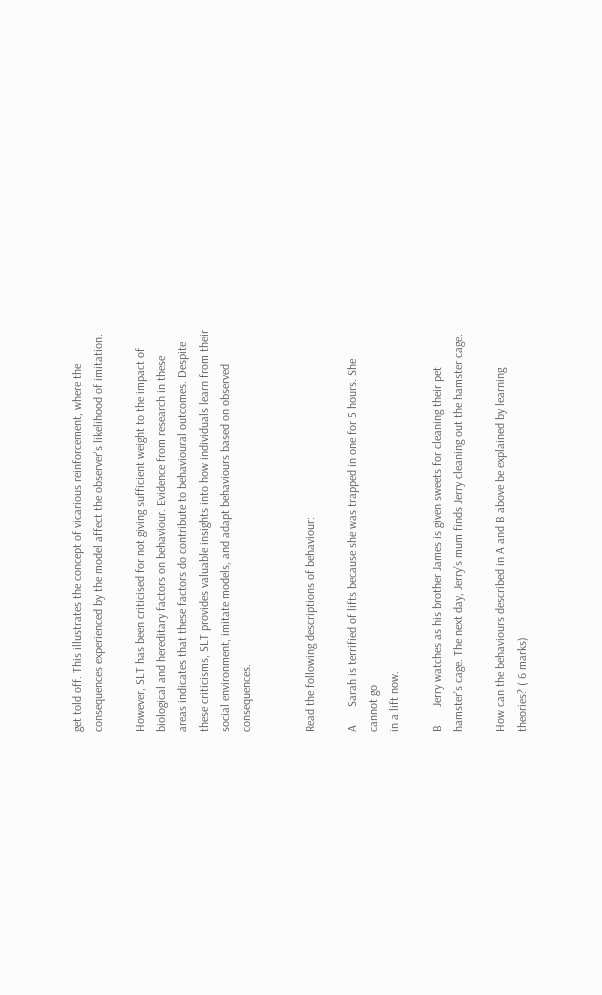get told off. This illustrates the concept of vicarious reinforcement, where the consequences experienced by the model affect the observer's likelihood of imitation.

However, SLT has been criticised for not giving sufficient weight to the impact of biological and hereditary factors on behaviour. Evidence from research in these areas indicates that these factors do contribute to behavioural outcomes. Despite these criticisms, SLT provides valuable insights into how individuals learn from their social environment, imitate models, and adapt behaviours based on observed consequences.


Read the following descriptions of behaviour:

A      Sarah is terrified of lifts because she was trapped in one for 5 hours. She cannot go
in a lift now.

B      Jerry watches as his brother James is given sweets for cleaning their pet hamster’s cage. The next day, Jerry’s mum finds Jerry cleaning out the hamster cage.

How can the behaviours described in A and B above be explained by learning theories? ( 6 marks)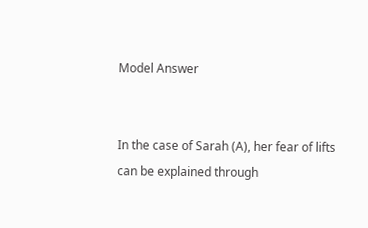Model Answer


In the case of Sarah (A), her fear of lifts can be explained through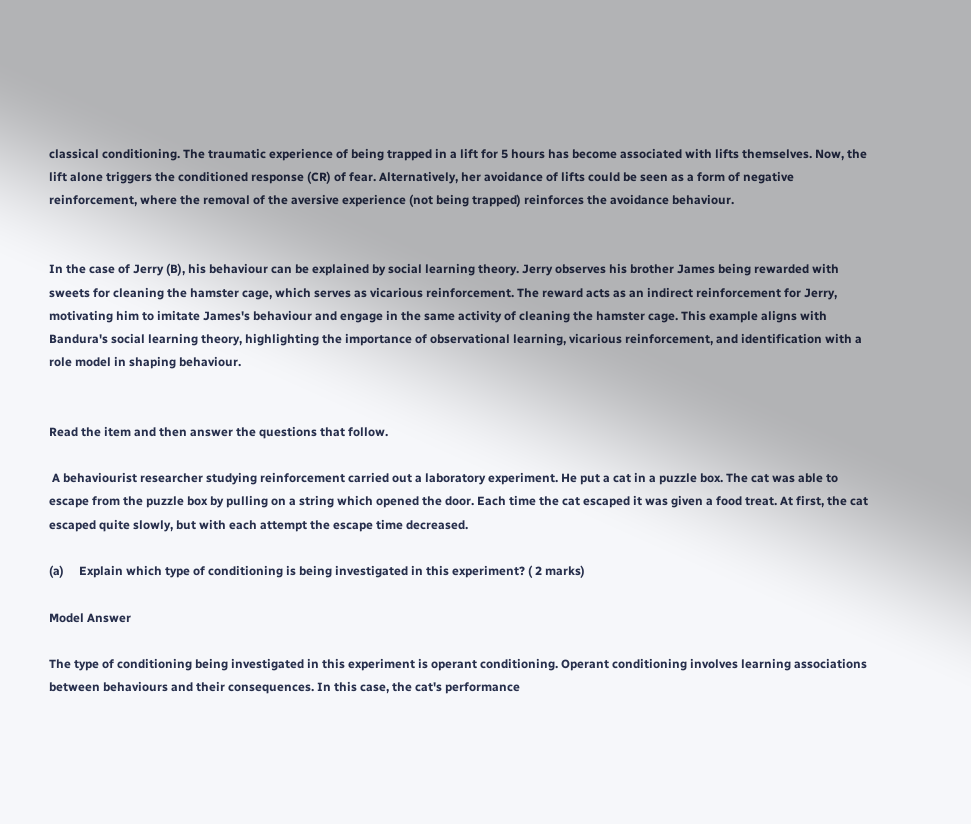classical conditioning. The traumatic experience of being trapped in a lift for 5 hours has become associated with lifts themselves. Now, the lift alone triggers the conditioned response (CR) of fear. Alternatively, her avoidance of lifts could be seen as a form of negative reinforcement, where the removal of the aversive experience (not being trapped) reinforces the avoidance behaviour.


In the case of Jerry (B), his behaviour can be explained by social learning theory. Jerry observes his brother James being rewarded with sweets for cleaning the hamster cage, which serves as vicarious reinforcement. The reward acts as an indirect reinforcement for Jerry, motivating him to imitate James's behaviour and engage in the same activity of cleaning the hamster cage. This example aligns with Bandura's social learning theory, highlighting the importance of observational learning, vicarious reinforcement, and identification with a role model in shaping behaviour.


Read the item and then answer the questions that follow.

 A behaviourist researcher studying reinforcement carried out a laboratory experiment. He put a cat in a puzzle box. The cat was able to escape from the puzzle box by pulling on a string which opened the door. Each time the cat escaped it was given a food treat. At first, the cat escaped quite slowly, but with each attempt the escape time decreased.

(a)     Explain which type of conditioning is being investigated in this experiment? ( 2 marks)

Model Answer

The type of conditioning being investigated in this experiment is operant conditioning. Operant conditioning involves learning associations between behaviours and their consequences. In this case, the cat's performance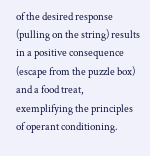of the desired response (pulling on the string) results in a positive consequence (escape from the puzzle box) and a food treat, exemplifying the principles of operant conditioning.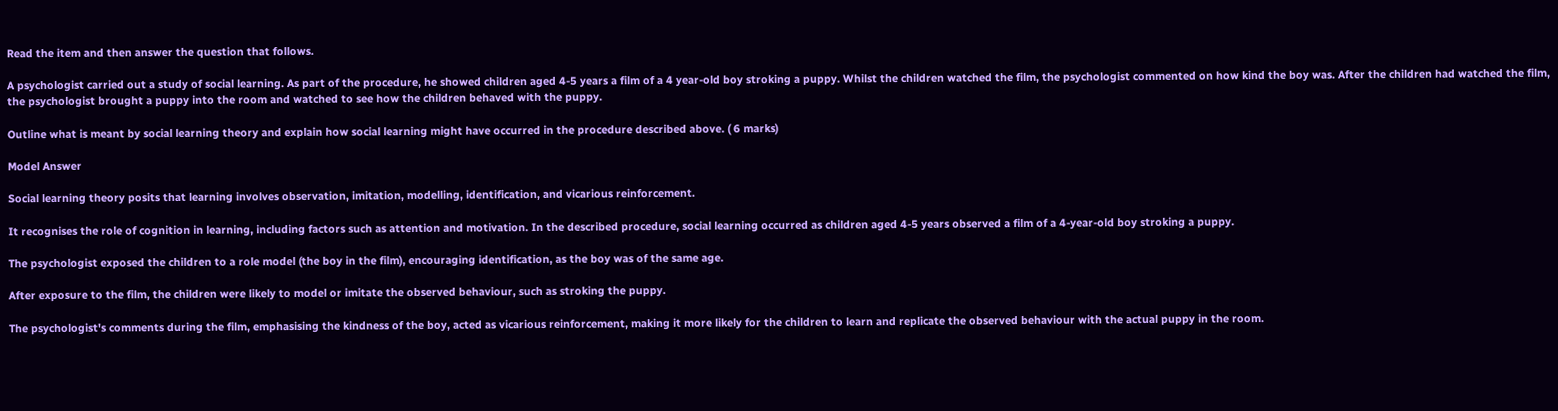Read the item and then answer the question that follows.

A psychologist carried out a study of social learning. As part of the procedure, he showed children aged 4-5 years a film of a 4 year-old boy stroking a puppy. Whilst the children watched the film, the psychologist commented on how kind the boy was. After the children had watched the film, the psychologist brought a puppy into the room and watched to see how the children behaved with the puppy.

Outline what is meant by social learning theory and explain how social learning might have occurred in the procedure described above. ( 6 marks)

Model Answer

Social learning theory posits that learning involves observation, imitation, modelling, identification, and vicarious reinforcement.

It recognises the role of cognition in learning, including factors such as attention and motivation. In the described procedure, social learning occurred as children aged 4-5 years observed a film of a 4-year-old boy stroking a puppy.

The psychologist exposed the children to a role model (the boy in the film), encouraging identification, as the boy was of the same age.

After exposure to the film, the children were likely to model or imitate the observed behaviour, such as stroking the puppy.

The psychologist's comments during the film, emphasising the kindness of the boy, acted as vicarious reinforcement, making it more likely for the children to learn and replicate the observed behaviour with the actual puppy in the room.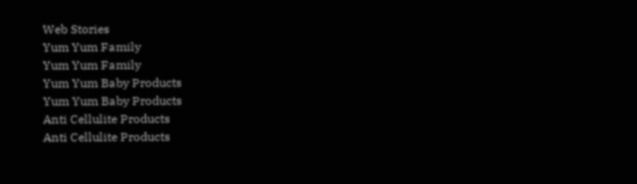Web Stories
Yum Yum Family
Yum Yum Family
Yum Yum Baby Products
Yum Yum Baby Products
Anti Cellulite Products
Anti Cellulite Products